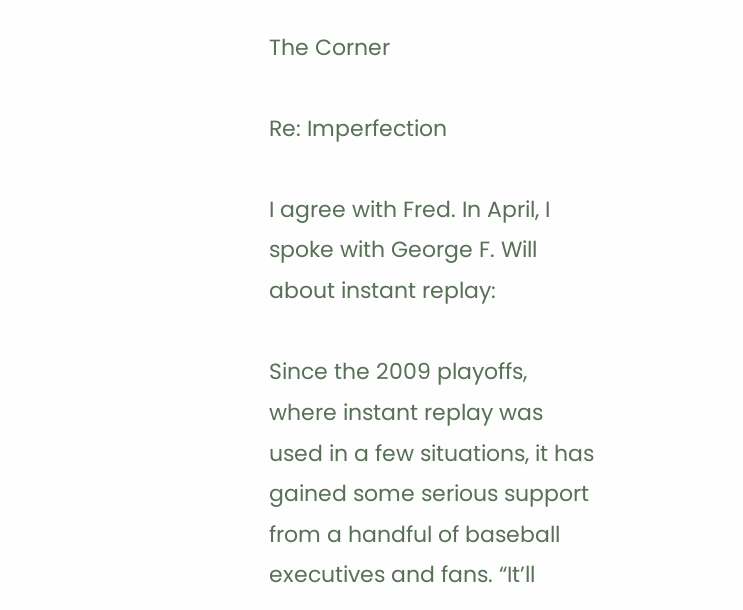The Corner

Re: Imperfection

I agree with Fred. In April, I spoke with George F. Will about instant replay:

Since the 2009 playoffs, where instant replay was used in a few situations, it has gained some serious support from a handful of baseball executives and fans. “It’ll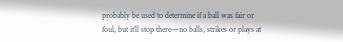probably be used to determine if a ball was fair or foul, but it’ll stop there—no balls, strikes or plays at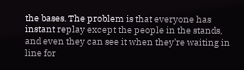the bases. The problem is that everyone has instant replay except the people in the stands, and even they can see it when they’re waiting in line for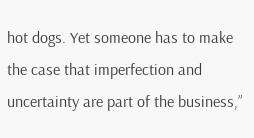hot dogs. Yet someone has to make the case that imperfection and uncertainty are part of the business,”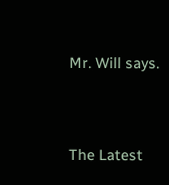Mr. Will says.



The Latest